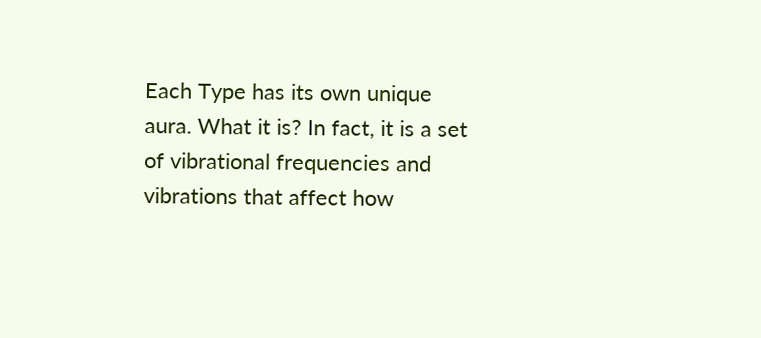Each Type has its own unique aura. What it is? In fact, it is a set of vibrational frequencies and vibrations that affect how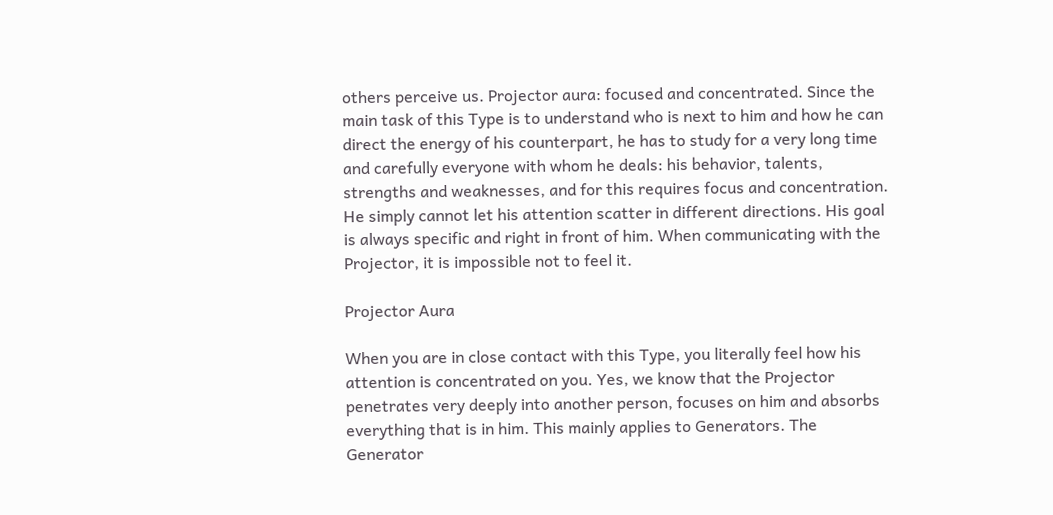others perceive us. Projector aura: focused and concentrated. Since the main task of this Type is to understand who is next to him and how he can direct the energy of his counterpart, he has to study for a very long time and carefully everyone with whom he deals: his behavior, talents, strengths and weaknesses, and for this requires focus and concentration. He simply cannot let his attention scatter in different directions. His goal is always specific and right in front of him. When communicating with the Projector, it is impossible not to feel it.

Projector Aura

When you are in close contact with this Type, you literally feel how his attention is concentrated on you. Yes, we know that the Projector penetrates very deeply into another person, focuses on him and absorbs everything that is in him. This mainly applies to Generators. The Generator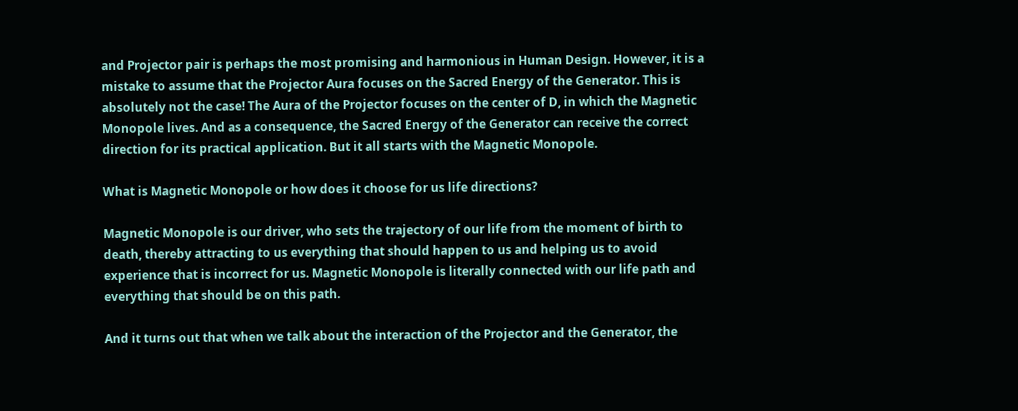and Projector pair is perhaps the most promising and harmonious in Human Design. However, it is a mistake to assume that the Projector Aura focuses on the Sacred Energy of the Generator. This is absolutely not the case! The Aura of the Projector focuses on the center of D, in which the Magnetic Monopole lives. And as a consequence, the Sacred Energy of the Generator can receive the correct direction for its practical application. But it all starts with the Magnetic Monopole.

What is Magnetic Monopole or how does it choose for us life directions?

Magnetic Monopole is our driver, who sets the trajectory of our life from the moment of birth to death, thereby attracting to us everything that should happen to us and helping us to avoid experience that is incorrect for us. Magnetic Monopole is literally connected with our life path and everything that should be on this path.

And it turns out that when we talk about the interaction of the Projector and the Generator, the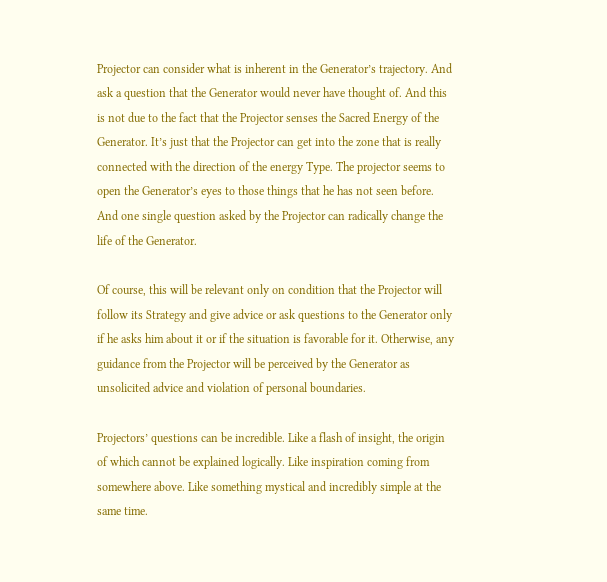Projector can consider what is inherent in the Generator’s trajectory. And ask a question that the Generator would never have thought of. And this is not due to the fact that the Projector senses the Sacred Energy of the Generator. It’s just that the Projector can get into the zone that is really connected with the direction of the energy Type. The projector seems to open the Generator’s eyes to those things that he has not seen before. And one single question asked by the Projector can radically change the life of the Generator.

Of course, this will be relevant only on condition that the Projector will follow its Strategy and give advice or ask questions to the Generator only if he asks him about it or if the situation is favorable for it. Otherwise, any guidance from the Projector will be perceived by the Generator as unsolicited advice and violation of personal boundaries.

Projectors’ questions can be incredible. Like a flash of insight, the origin of which cannot be explained logically. Like inspiration coming from somewhere above. Like something mystical and incredibly simple at the same time.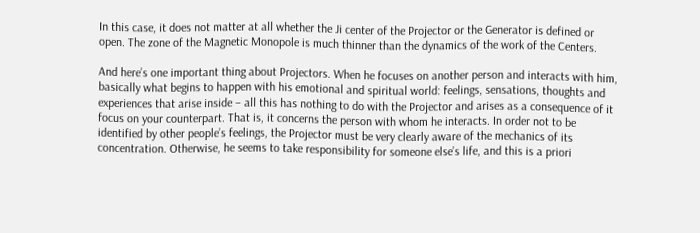In this case, it does not matter at all whether the Ji center of the Projector or the Generator is defined or open. The zone of the Magnetic Monopole is much thinner than the dynamics of the work of the Centers.

And here’s one important thing about Projectors. When he focuses on another person and interacts with him, basically what begins to happen with his emotional and spiritual world: feelings, sensations, thoughts and experiences that arise inside – all this has nothing to do with the Projector and arises as a consequence of it focus on your counterpart. That is, it concerns the person with whom he interacts. In order not to be identified by other people’s feelings, the Projector must be very clearly aware of the mechanics of its concentration. Otherwise, he seems to take responsibility for someone else’s life, and this is a priori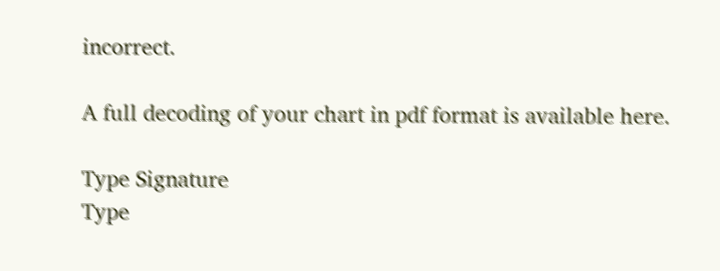incorrect.

A full decoding of your chart in pdf format is available here.

Type Signature
Type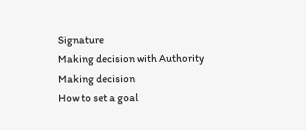Signature
Making decision with Authority
Making decision
How to set a goal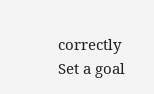correctly
Set a goal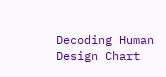Decoding Human Design Chart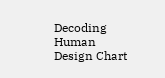Decoding Human Design Chart